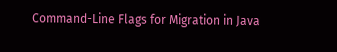Command-Line Flags for Migration in Java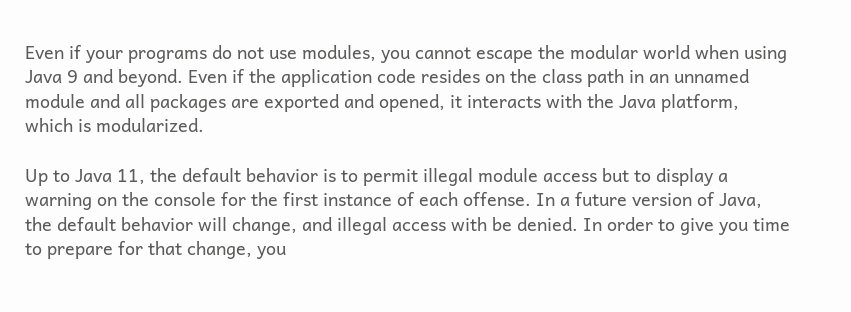Even if your programs do not use modules, you cannot escape the modular world when using Java 9 and beyond. Even if the application code resides on the class path in an unnamed module and all packages are exported and opened, it interacts with the Java platform, which is modularized.

Up to Java 11, the default behavior is to permit illegal module access but to display a warning on the console for the first instance of each offense. In a future version of Java, the default behavior will change, and illegal access with be denied. In order to give you time to prepare for that change, you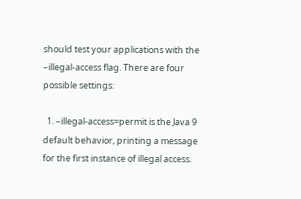should test your applications with the –illegal-access flag. There are four possible settings:

  1. –illegal-access=permit is the Java 9 default behavior, printing a message for the first instance of illegal access.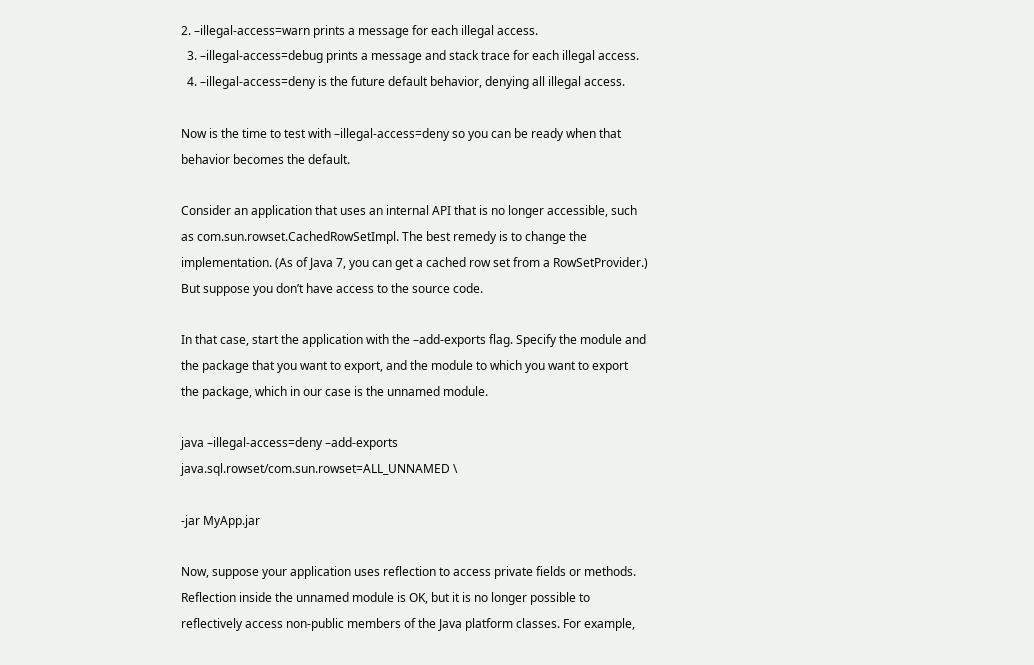2. –illegal-access=warn prints a message for each illegal access.
  3. –illegal-access=debug prints a message and stack trace for each illegal access.
  4. –illegal-access=deny is the future default behavior, denying all illegal access.

Now is the time to test with –illegal-access=deny so you can be ready when that behavior becomes the default.

Consider an application that uses an internal API that is no longer accessible, such as com.sun.rowset.CachedRowSetImpl. The best remedy is to change the implementation. (As of Java 7, you can get a cached row set from a RowSetProvider.) But suppose you don’t have access to the source code.

In that case, start the application with the –add-exports flag. Specify the module and the package that you want to export, and the module to which you want to export the package, which in our case is the unnamed module.

java –illegal-access=deny –add-exports java.sql.rowset/com.sun.rowset=ALL_UNNAMED \

-jar MyApp.jar

Now, suppose your application uses reflection to access private fields or methods. Reflection inside the unnamed module is OK, but it is no longer possible to reflectively access non-public members of the Java platform classes. For example,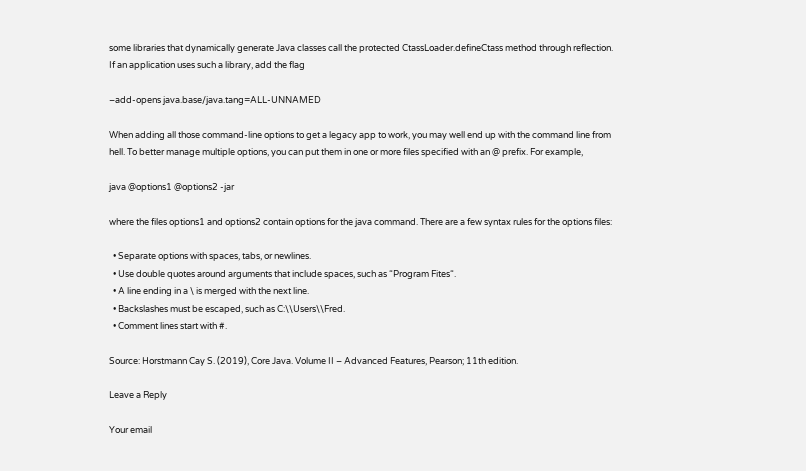some libraries that dynamically generate Java classes call the protected CtassLoader.defineCtass method through reflection. If an application uses such a library, add the flag

–add-opens java.base/java.tang=ALL-UNNAMED

When adding all those command-line options to get a legacy app to work, you may well end up with the command line from hell. To better manage multiple options, you can put them in one or more files specified with an @ prefix. For example,

java @options1 @options2 -jar

where the files options1 and options2 contain options for the java command. There are a few syntax rules for the options files:

  • Separate options with spaces, tabs, or newlines.
  • Use double quotes around arguments that include spaces, such as “Program Fites“.
  • A line ending in a \ is merged with the next line.
  • Backslashes must be escaped, such as C:\\Users\\Fred.
  • Comment lines start with #.

Source: Horstmann Cay S. (2019), Core Java. Volume II – Advanced Features, Pearson; 11th edition.

Leave a Reply

Your email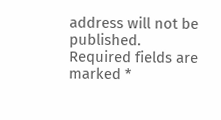address will not be published. Required fields are marked *